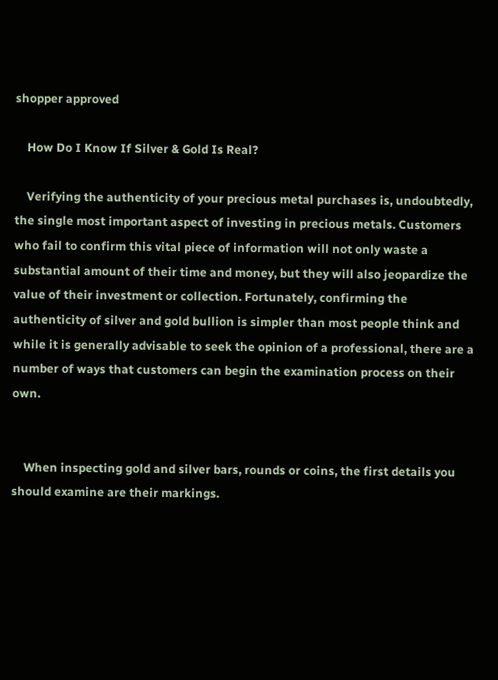shopper approved

    How Do I Know If Silver & Gold Is Real?

    Verifying the authenticity of your precious metal purchases is, undoubtedly, the single most important aspect of investing in precious metals. Customers who fail to confirm this vital piece of information will not only waste a substantial amount of their time and money, but they will also jeopardize the value of their investment or collection. Fortunately, confirming the authenticity of silver and gold bullion is simpler than most people think and while it is generally advisable to seek the opinion of a professional, there are a number of ways that customers can begin the examination process on their own.


    When inspecting gold and silver bars, rounds or coins, the first details you should examine are their markings.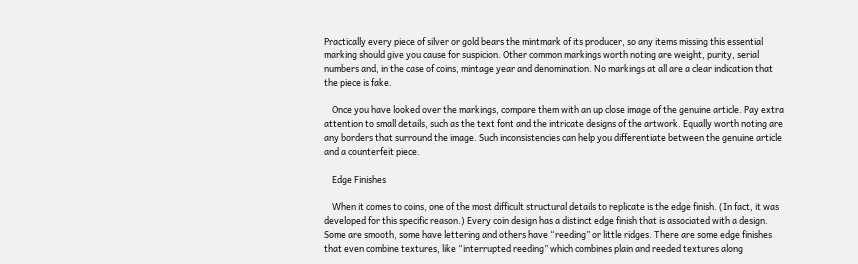Practically every piece of silver or gold bears the mintmark of its producer, so any items missing this essential marking should give you cause for suspicion. Other common markings worth noting are weight, purity, serial numbers and, in the case of coins, mintage year and denomination. No markings at all are a clear indication that the piece is fake.

    Once you have looked over the markings, compare them with an up close image of the genuine article. Pay extra attention to small details, such as the text font and the intricate designs of the artwork. Equally worth noting are any borders that surround the image. Such inconsistencies can help you differentiate between the genuine article and a counterfeit piece.

    Edge Finishes

    When it comes to coins, one of the most difficult structural details to replicate is the edge finish. (In fact, it was developed for this specific reason.) Every coin design has a distinct edge finish that is associated with a design. Some are smooth, some have lettering and others have “reeding” or little ridges. There are some edge finishes that even combine textures, like “interrupted reeding” which combines plain and reeded textures along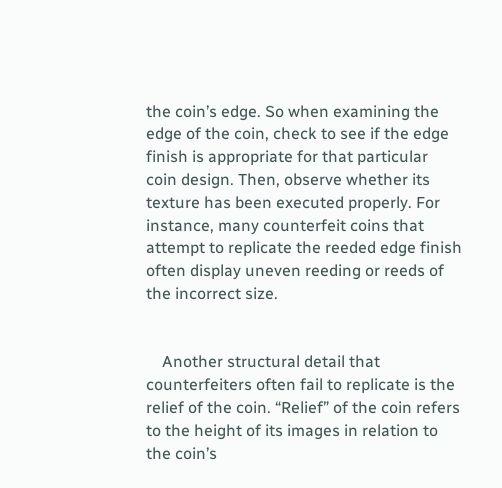the coin’s edge. So when examining the edge of the coin, check to see if the edge finish is appropriate for that particular coin design. Then, observe whether its texture has been executed properly. For instance, many counterfeit coins that attempt to replicate the reeded edge finish often display uneven reeding or reeds of the incorrect size.


    Another structural detail that counterfeiters often fail to replicate is the relief of the coin. “Relief” of the coin refers to the height of its images in relation to the coin’s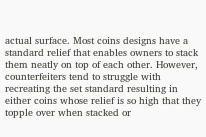actual surface. Most coins designs have a standard relief that enables owners to stack them neatly on top of each other. However, counterfeiters tend to struggle with recreating the set standard resulting in either coins whose relief is so high that they topple over when stacked or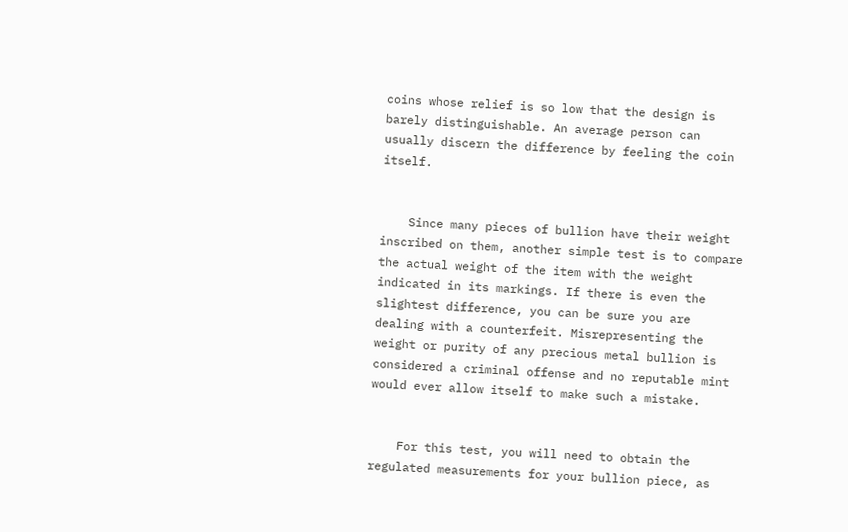coins whose relief is so low that the design is barely distinguishable. An average person can usually discern the difference by feeling the coin itself.


    Since many pieces of bullion have their weight inscribed on them, another simple test is to compare the actual weight of the item with the weight indicated in its markings. If there is even the slightest difference, you can be sure you are dealing with a counterfeit. Misrepresenting the weight or purity of any precious metal bullion is considered a criminal offense and no reputable mint would ever allow itself to make such a mistake.


    For this test, you will need to obtain the regulated measurements for your bullion piece, as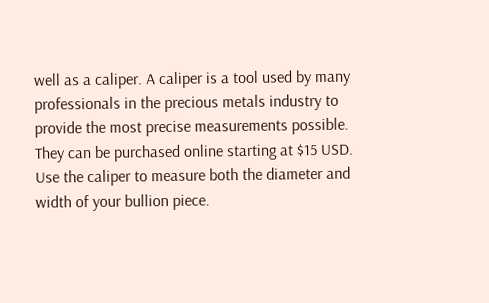well as a caliper. A caliper is a tool used by many professionals in the precious metals industry to provide the most precise measurements possible. They can be purchased online starting at $15 USD. Use the caliper to measure both the diameter and width of your bullion piece.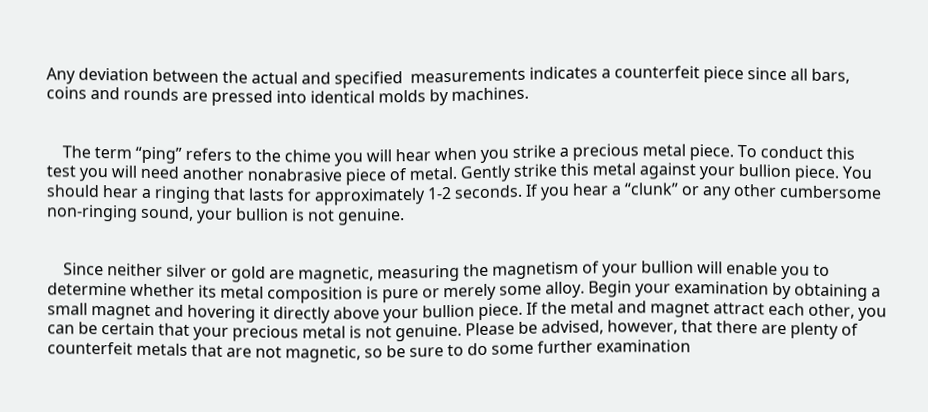Any deviation between the actual and specified  measurements indicates a counterfeit piece since all bars, coins and rounds are pressed into identical molds by machines.


    The term “ping” refers to the chime you will hear when you strike a precious metal piece. To conduct this test you will need another nonabrasive piece of metal. Gently strike this metal against your bullion piece. You should hear a ringing that lasts for approximately 1-2 seconds. If you hear a “clunk” or any other cumbersome non-ringing sound, your bullion is not genuine.


    Since neither silver or gold are magnetic, measuring the magnetism of your bullion will enable you to determine whether its metal composition is pure or merely some alloy. Begin your examination by obtaining a small magnet and hovering it directly above your bullion piece. If the metal and magnet attract each other, you can be certain that your precious metal is not genuine. Please be advised, however, that there are plenty of counterfeit metals that are not magnetic, so be sure to do some further examination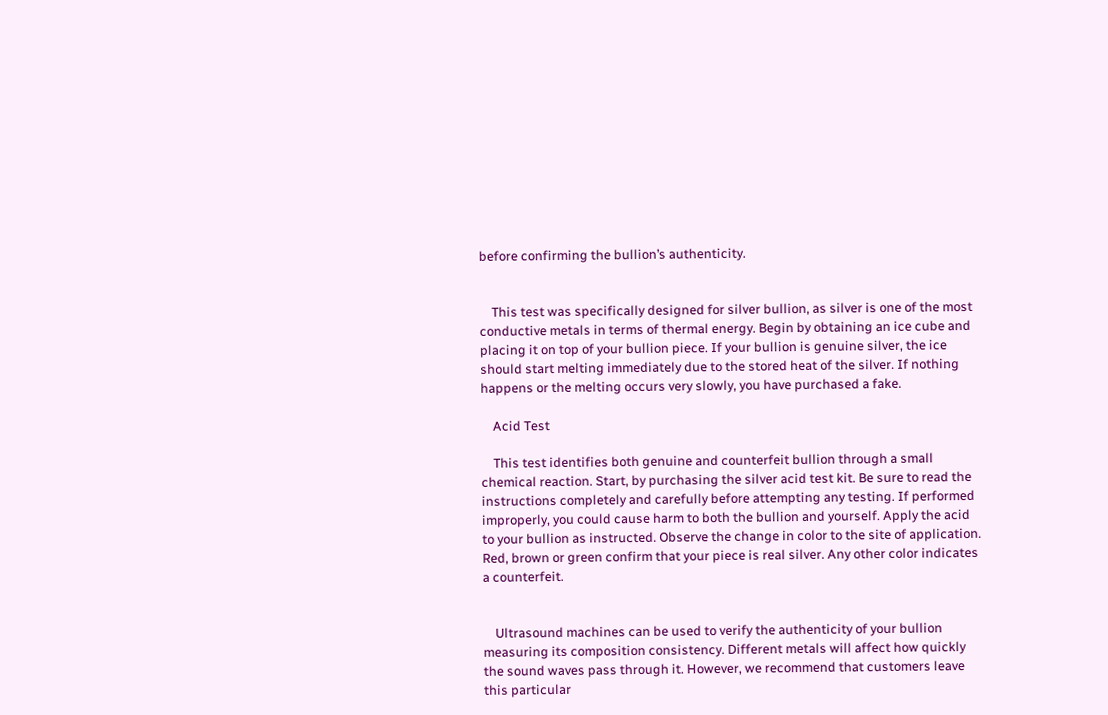before confirming the bullion’s authenticity.


    This test was specifically designed for silver bullion, as silver is one of the most conductive metals in terms of thermal energy. Begin by obtaining an ice cube and placing it on top of your bullion piece. If your bullion is genuine silver, the ice should start melting immediately due to the stored heat of the silver. If nothing happens or the melting occurs very slowly, you have purchased a fake.

    Acid Test

    This test identifies both genuine and counterfeit bullion through a small chemical reaction. Start, by purchasing the silver acid test kit. Be sure to read the instructions completely and carefully before attempting any testing. If performed improperly, you could cause harm to both the bullion and yourself. Apply the acid to your bullion as instructed. Observe the change in color to the site of application. Red, brown or green confirm that your piece is real silver. Any other color indicates a counterfeit.


    Ultrasound machines can be used to verify the authenticity of your bullion measuring its composition consistency. Different metals will affect how quickly the sound waves pass through it. However, we recommend that customers leave this particular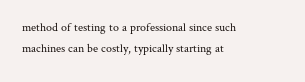method of testing to a professional since such machines can be costly, typically starting at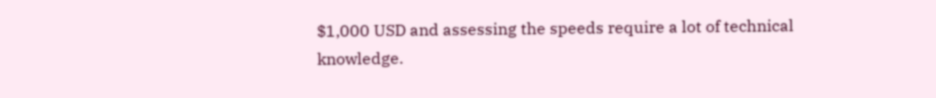$1,000 USD and assessing the speeds require a lot of technical knowledge.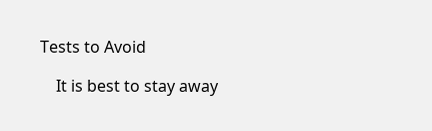Tests to Avoid

    It is best to stay away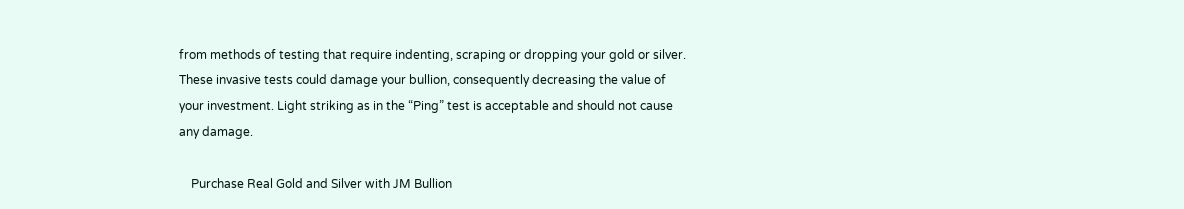from methods of testing that require indenting, scraping or dropping your gold or silver. These invasive tests could damage your bullion, consequently decreasing the value of your investment. Light striking as in the “Ping” test is acceptable and should not cause any damage.

    Purchase Real Gold and Silver with JM Bullion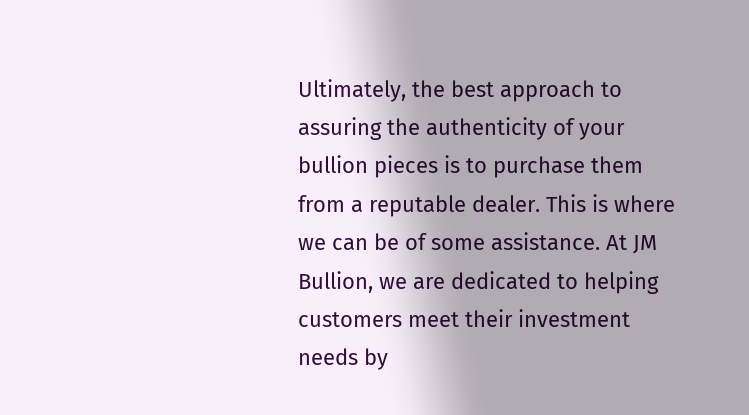Ultimately, the best approach to assuring the authenticity of your bullion pieces is to purchase them from a reputable dealer. This is where we can be of some assistance. At JM Bullion, we are dedicated to helping customers meet their investment needs by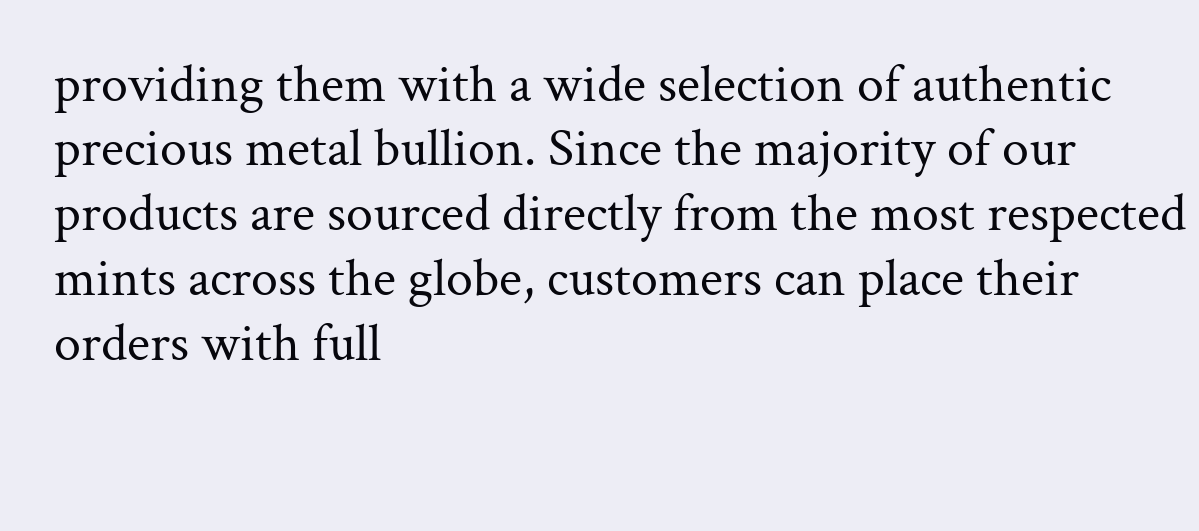providing them with a wide selection of authentic precious metal bullion. Since the majority of our products are sourced directly from the most respected mints across the globe, customers can place their orders with full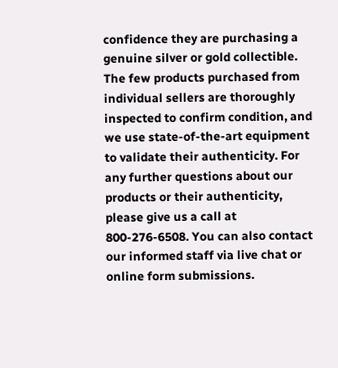confidence they are purchasing a genuine silver or gold collectible. The few products purchased from individual sellers are thoroughly inspected to confirm condition, and we use state-of-the-art equipment to validate their authenticity. For any further questions about our products or their authenticity, please give us a call at 800-276-6508. You can also contact our informed staff via live chat or online form submissions.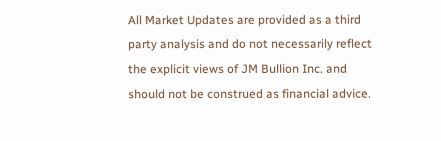All Market Updates are provided as a third party analysis and do not necessarily reflect the explicit views of JM Bullion Inc. and should not be construed as financial advice.